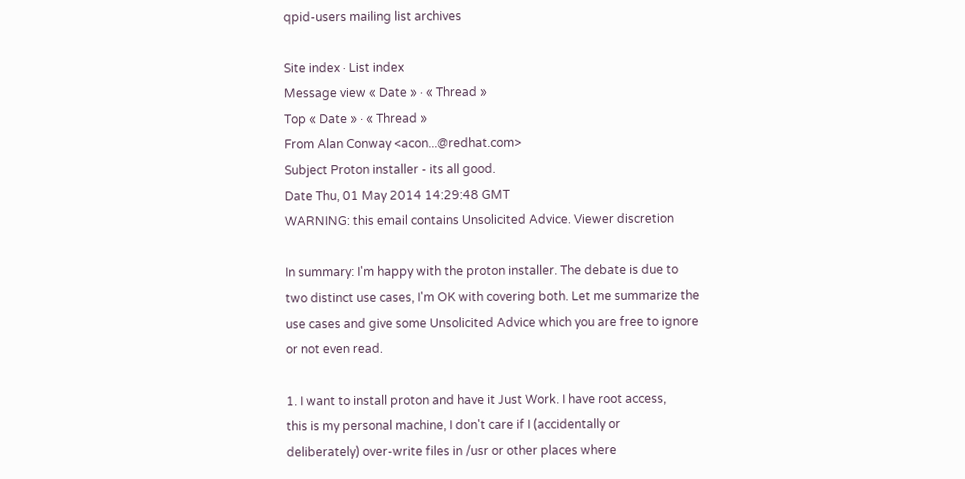qpid-users mailing list archives

Site index · List index
Message view « Date » · « Thread »
Top « Date » · « Thread »
From Alan Conway <acon...@redhat.com>
Subject Proton installer - its all good.
Date Thu, 01 May 2014 14:29:48 GMT
WARNING: this email contains Unsolicited Advice. Viewer discretion

In summary: I'm happy with the proton installer. The debate is due to
two distinct use cases, I'm OK with covering both. Let me summarize the
use cases and give some Unsolicited Advice which you are free to ignore
or not even read.

1. I want to install proton and have it Just Work. I have root access,
this is my personal machine, I don't care if I (accidentally or
deliberately) over-write files in /usr or other places where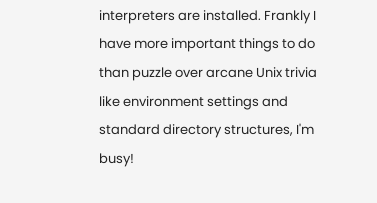interpreters are installed. Frankly I have more important things to do
than puzzle over arcane Unix trivia like environment settings and
standard directory structures, I'm busy!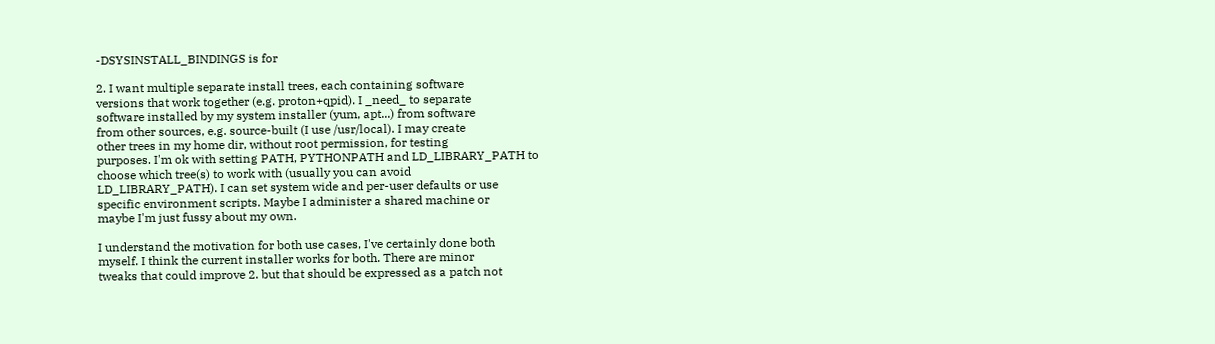-DSYSINSTALL_BINDINGS is for

2. I want multiple separate install trees, each containing software
versions that work together (e.g. proton+qpid). I _need_ to separate
software installed by my system installer (yum, apt...) from software
from other sources, e.g. source-built (I use /usr/local). I may create
other trees in my home dir, without root permission, for testing
purposes. I'm ok with setting PATH, PYTHONPATH and LD_LIBRARY_PATH to
choose which tree(s) to work with (usually you can avoid
LD_LIBRARY_PATH). I can set system wide and per-user defaults or use
specific environment scripts. Maybe I administer a shared machine or
maybe I'm just fussy about my own.

I understand the motivation for both use cases, I've certainly done both
myself. I think the current installer works for both. There are minor
tweaks that could improve 2. but that should be expressed as a patch not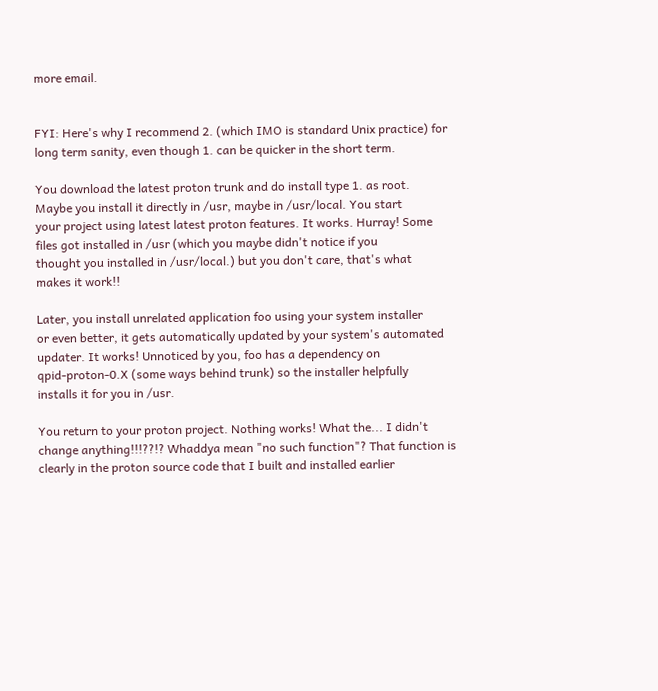more email.


FYI: Here's why I recommend 2. (which IMO is standard Unix practice) for
long term sanity, even though 1. can be quicker in the short term.

You download the latest proton trunk and do install type 1. as root.
Maybe you install it directly in /usr, maybe in /usr/local. You start
your project using latest latest proton features. It works. Hurray! Some
files got installed in /usr (which you maybe didn't notice if you
thought you installed in /usr/local.) but you don't care, that's what
makes it work!!

Later, you install unrelated application foo using your system installer
or even better, it gets automatically updated by your system's automated
updater. It works! Unnoticed by you, foo has a dependency on
qpid-proton-0.X (some ways behind trunk) so the installer helpfully
installs it for you in /usr.

You return to your proton project. Nothing works! What the... I didn't
change anything!!!??!? Whaddya mean "no such function"? That function is
clearly in the proton source code that I built and installed earlier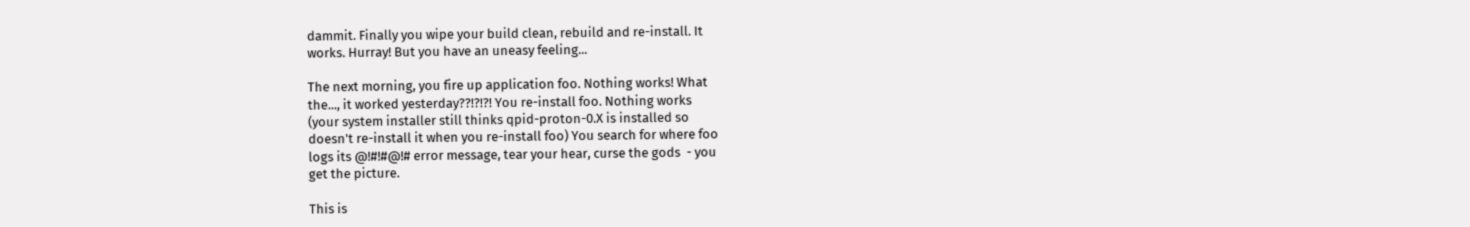dammit. Finally you wipe your build clean, rebuild and re-install. It
works. Hurray! But you have an uneasy feeling...

The next morning, you fire up application foo. Nothing works! What
the..., it worked yesterday??!?!?! You re-install foo. Nothing works
(your system installer still thinks qpid-proton-0.X is installed so
doesn't re-install it when you re-install foo) You search for where foo
logs its @!#!#@!# error message, tear your hear, curse the gods  - you
get the picture.

This is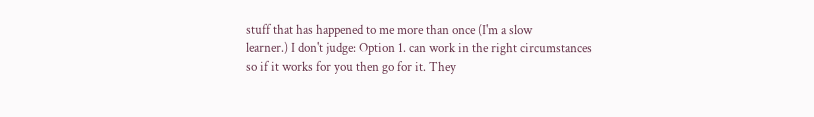stuff that has happened to me more than once (I'm a slow
learner.) I don't judge: Option 1. can work in the right circumstances
so if it works for you then go for it. They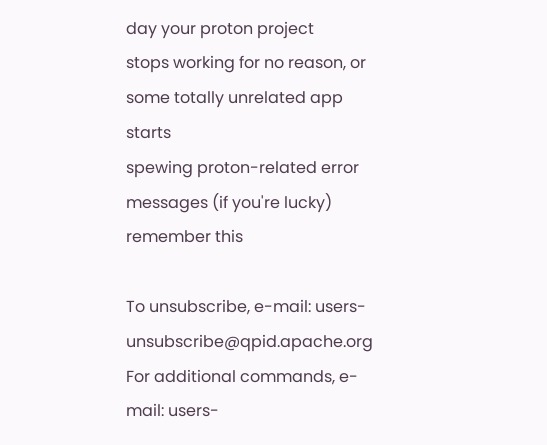day your proton project
stops working for no reason, or some totally unrelated app starts
spewing proton-related error messages (if you're lucky) remember this

To unsubscribe, e-mail: users-unsubscribe@qpid.apache.org
For additional commands, e-mail: users-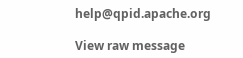help@qpid.apache.org

View raw message